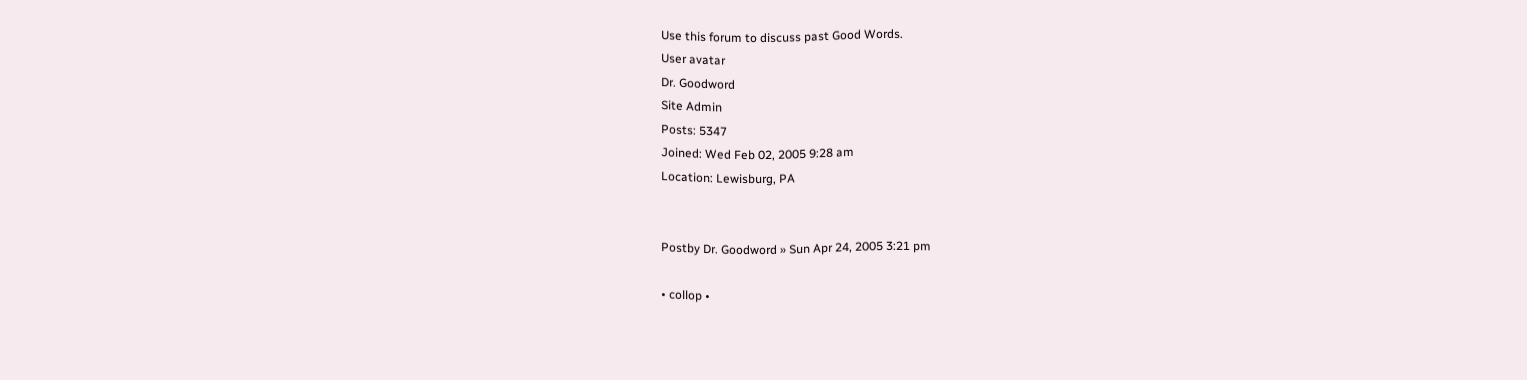Use this forum to discuss past Good Words.
User avatar
Dr. Goodword
Site Admin
Posts: 5347
Joined: Wed Feb 02, 2005 9:28 am
Location: Lewisburg, PA


Postby Dr. Goodword » Sun Apr 24, 2005 3:21 pm

• collop •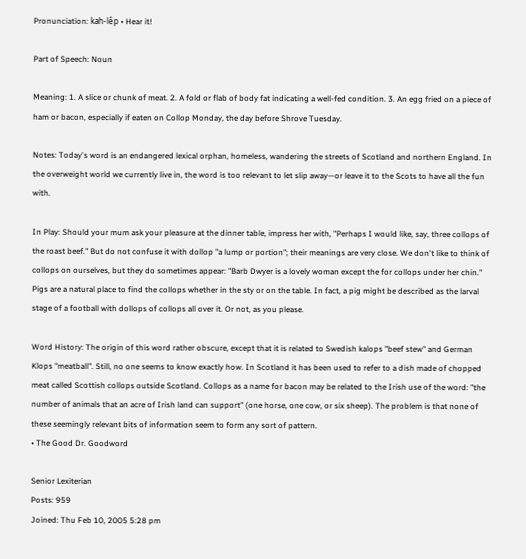Pronunciation: kah-lêp • Hear it!

Part of Speech: Noun

Meaning: 1. A slice or chunk of meat. 2. A fold or flab of body fat indicating a well-fed condition. 3. An egg fried on a piece of ham or bacon, especially if eaten on Collop Monday, the day before Shrove Tuesday.

Notes: Today's word is an endangered lexical orphan, homeless, wandering the streets of Scotland and northern England. In the overweight world we currently live in, the word is too relevant to let slip away—or leave it to the Scots to have all the fun with.

In Play: Should your mum ask your pleasure at the dinner table, impress her with, "Perhaps I would like, say, three collops of the roast beef." But do not confuse it with dollop "a lump or portion"; their meanings are very close. We don't like to think of collops on ourselves, but they do sometimes appear: "Barb Dwyer is a lovely woman except the for collops under her chin." Pigs are a natural place to find the collops whether in the sty or on the table. In fact, a pig might be described as the larval stage of a football with dollops of collops all over it. Or not, as you please.

Word History: The origin of this word rather obscure, except that it is related to Swedish kalops "beef stew" and German Klops "meatball". Still, no one seems to know exactly how. In Scotland it has been used to refer to a dish made of chopped meat called Scottish collops outside Scotland. Collops as a name for bacon may be related to the Irish use of the word: "the number of animals that an acre of Irish land can support" (one horse, one cow, or six sheep). The problem is that none of these seemingly relevant bits of information seem to form any sort of pattern.
• The Good Dr. Goodword

Senior Lexiterian
Posts: 959
Joined: Thu Feb 10, 2005 5:28 pm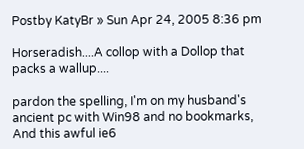Postby KatyBr » Sun Apr 24, 2005 8:36 pm

Horseradish....A collop with a Dollop that packs a wallup....

pardon the spelling, I'm on my husband's ancient pc with Win98 and no bookmarks, And this awful ie6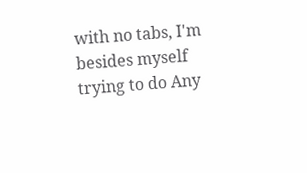with no tabs, I'm besides myself trying to do Any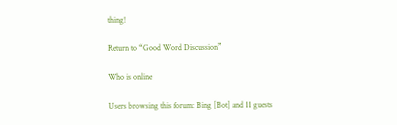thing!

Return to “Good Word Discussion”

Who is online

Users browsing this forum: Bing [Bot] and 11 guests